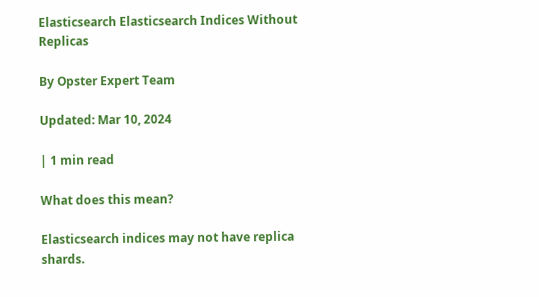Elasticsearch Elasticsearch Indices Without Replicas

By Opster Expert Team

Updated: Mar 10, 2024

| 1 min read

What does this mean?

Elasticsearch indices may not have replica shards.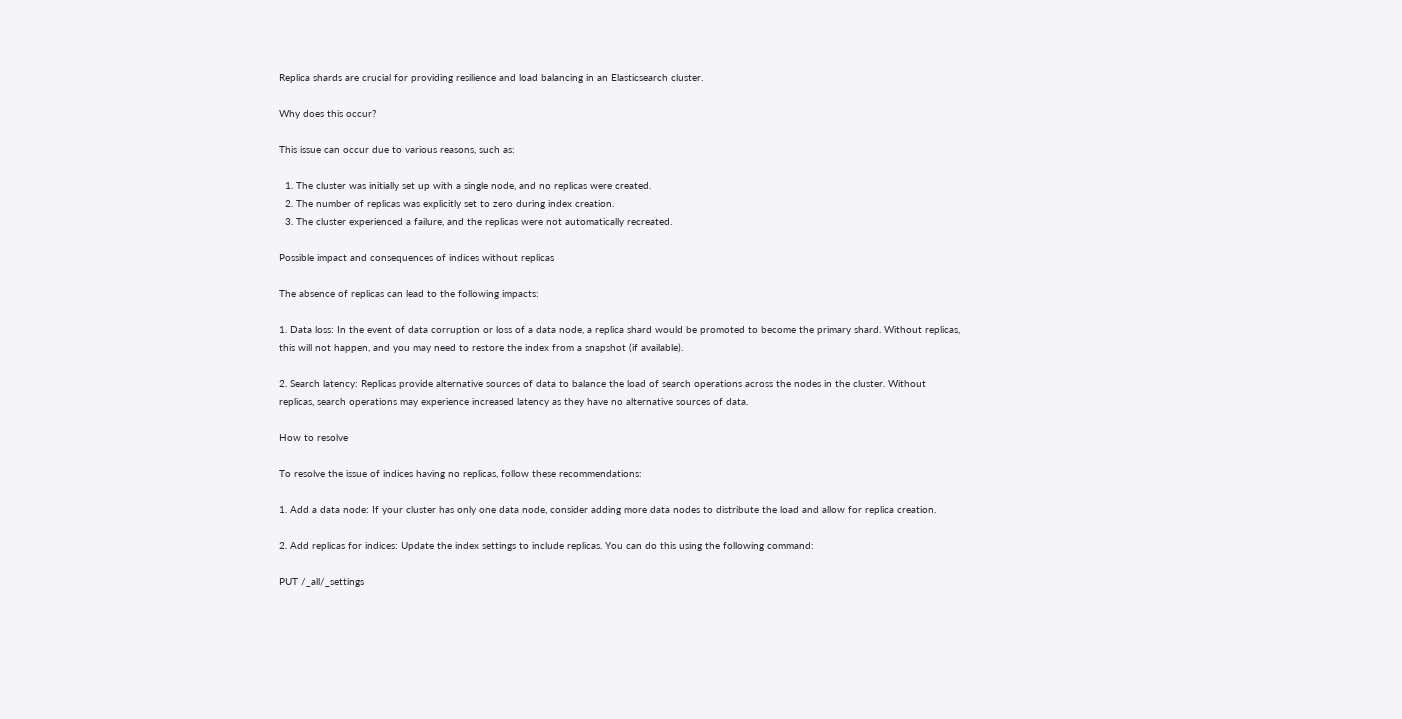Replica shards are crucial for providing resilience and load balancing in an Elasticsearch cluster.

Why does this occur?

This issue can occur due to various reasons, such as:

  1. The cluster was initially set up with a single node, and no replicas were created.
  2. The number of replicas was explicitly set to zero during index creation.
  3. The cluster experienced a failure, and the replicas were not automatically recreated.

Possible impact and consequences of indices without replicas

The absence of replicas can lead to the following impacts:

1. Data loss: In the event of data corruption or loss of a data node, a replica shard would be promoted to become the primary shard. Without replicas, this will not happen, and you may need to restore the index from a snapshot (if available).

2. Search latency: Replicas provide alternative sources of data to balance the load of search operations across the nodes in the cluster. Without replicas, search operations may experience increased latency as they have no alternative sources of data.

How to resolve

To resolve the issue of indices having no replicas, follow these recommendations:

1. Add a data node: If your cluster has only one data node, consider adding more data nodes to distribute the load and allow for replica creation.

2. Add replicas for indices: Update the index settings to include replicas. You can do this using the following command:

PUT /_all/_settings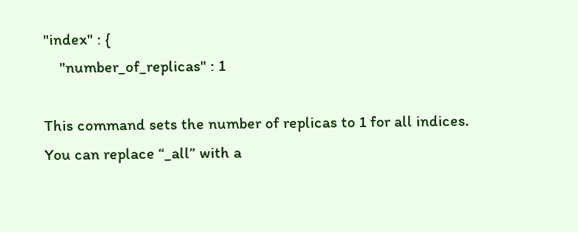"index" : {
    "number_of_replicas" : 1

This command sets the number of replicas to 1 for all indices. You can replace “_all” with a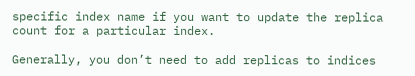specific index name if you want to update the replica count for a particular index.

Generally, you don’t need to add replicas to indices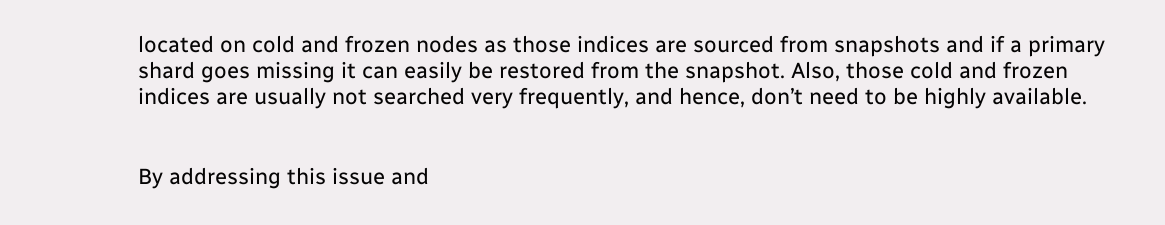located on cold and frozen nodes as those indices are sourced from snapshots and if a primary shard goes missing it can easily be restored from the snapshot. Also, those cold and frozen indices are usually not searched very frequently, and hence, don’t need to be highly available.


By addressing this issue and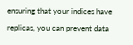ensuring that your indices have replicas, you can prevent data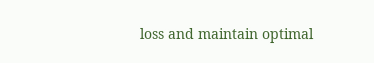loss and maintain optimal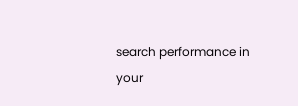search performance in your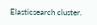Elasticsearch cluster.